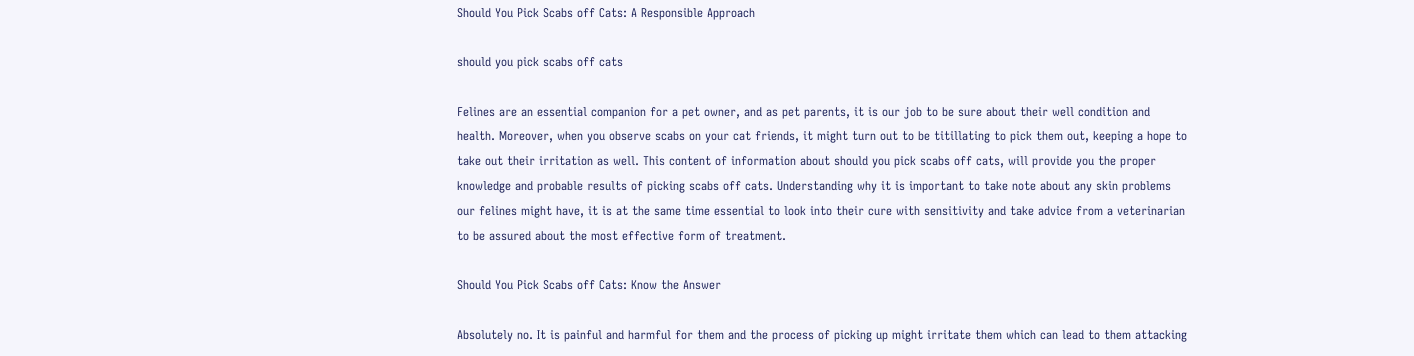Should You Pick Scabs off Cats: A Responsible Approach

should you pick scabs off cats

Felines are an essential companion for a pet owner, and as pet parents, it is our job to be sure about their well condition and health. Moreover, when you observe scabs on your cat friends, it might turn out to be titillating to pick them out, keeping a hope to take out their irritation as well. This content of information about should you pick scabs off cats, will provide you the proper knowledge and probable results of picking scabs off cats. Understanding why it is important to take note about any skin problems our felines might have, it is at the same time essential to look into their cure with sensitivity and take advice from a veterinarian to be assured about the most effective form of treatment.

Should You Pick Scabs off Cats: Know the Answer

Absolutely no. It is painful and harmful for them and the process of picking up might irritate them which can lead to them attacking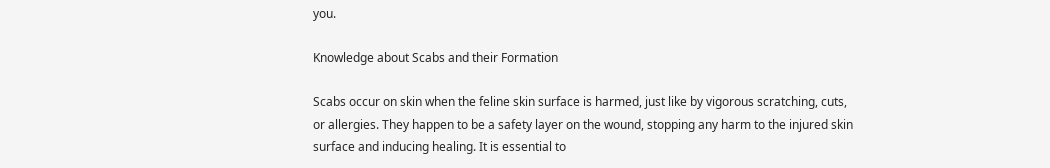you.

Knowledge about Scabs and their Formation

Scabs occur on skin when the feline skin surface is harmed, just like by vigorous scratching, cuts, or allergies. They happen to be a safety layer on the wound, stopping any harm to the injured skin surface and inducing healing. It is essential to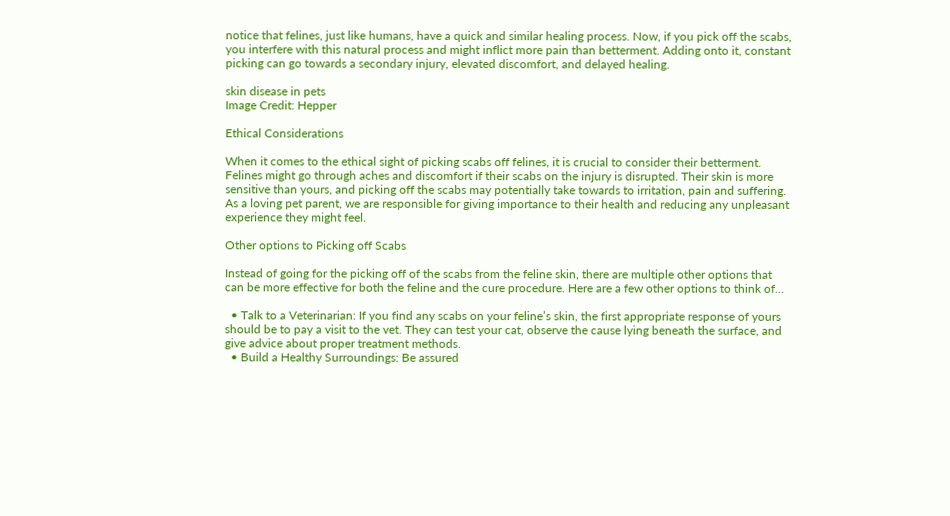notice that felines, just like humans, have a quick and similar healing process. Now, if you pick off the scabs, you interfere with this natural process and might inflict more pain than betterment. Adding onto it, constant picking can go towards a secondary injury, elevated discomfort, and delayed healing.

skin disease in pets
Image Credit: Hepper

Ethical Considerations

When it comes to the ethical sight of picking scabs off felines, it is crucial to consider their betterment. Felines might go through aches and discomfort if their scabs on the injury is disrupted. Their skin is more sensitive than yours, and picking off the scabs may potentially take towards to irritation, pain and suffering. As a loving pet parent, we are responsible for giving importance to their health and reducing any unpleasant experience they might feel.

Other options to Picking off Scabs

Instead of going for the picking off of the scabs from the feline skin, there are multiple other options that can be more effective for both the feline and the cure procedure. Here are a few other options to think of…

  • Talk to a Veterinarian: If you find any scabs on your feline’s skin, the first appropriate response of yours should be to pay a visit to the vet. They can test your cat, observe the cause lying beneath the surface, and give advice about proper treatment methods.
  • Build a Healthy Surroundings: Be assured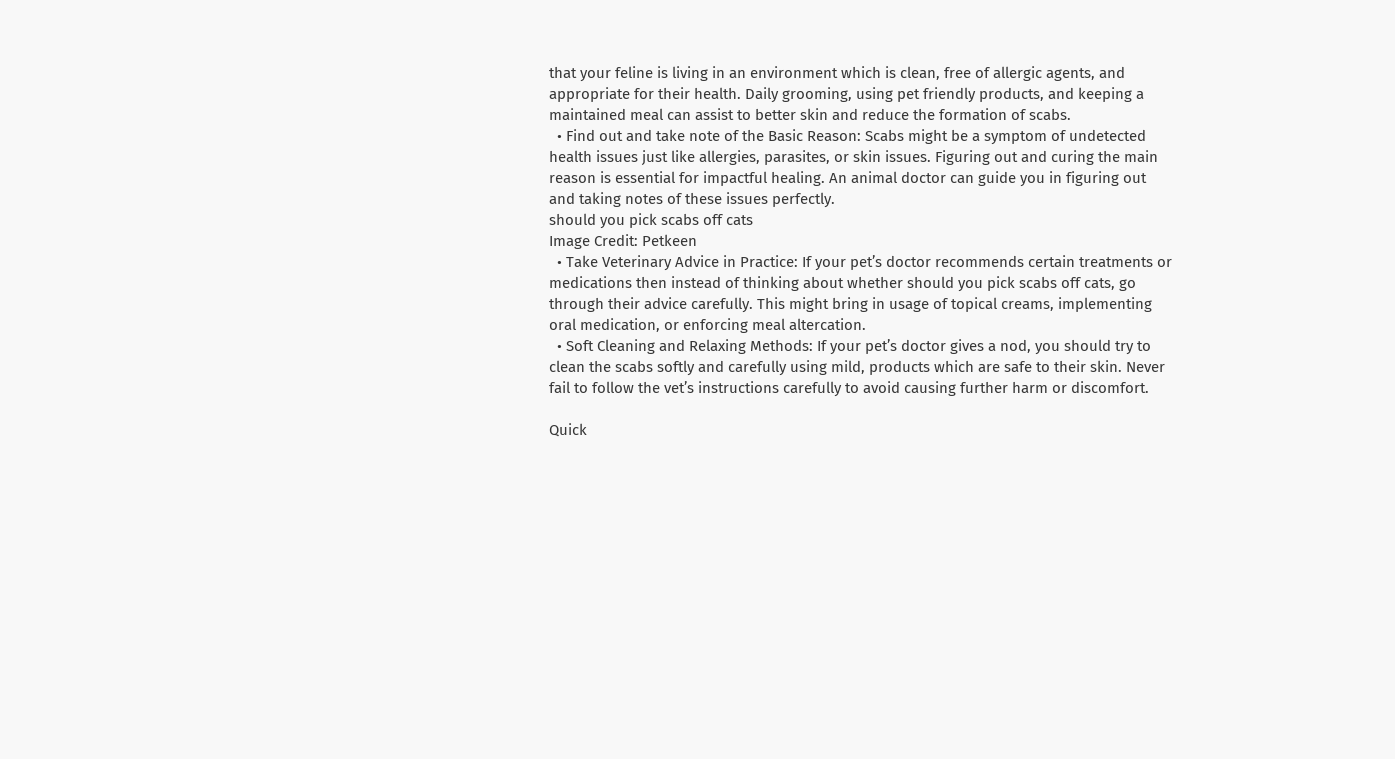that your feline is living in an environment which is clean, free of allergic agents, and appropriate for their health. Daily grooming, using pet friendly products, and keeping a maintained meal can assist to better skin and reduce the formation of scabs.
  • Find out and take note of the Basic Reason: Scabs might be a symptom of undetected health issues just like allergies, parasites, or skin issues. Figuring out and curing the main reason is essential for impactful healing. An animal doctor can guide you in figuring out and taking notes of these issues perfectly.
should you pick scabs off cats
Image Credit: Petkeen
  • Take Veterinary Advice in Practice: If your pet’s doctor recommends certain treatments or medications then instead of thinking about whether should you pick scabs off cats, go through their advice carefully. This might bring in usage of topical creams, implementing oral medication, or enforcing meal altercation.
  • Soft Cleaning and Relaxing Methods: If your pet’s doctor gives a nod, you should try to clean the scabs softly and carefully using mild, products which are safe to their skin. Never fail to follow the vet’s instructions carefully to avoid causing further harm or discomfort.

Quick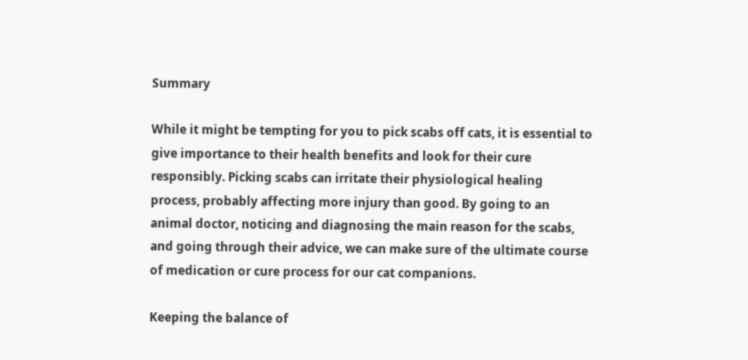Summary

While it might be tempting for you to pick scabs off cats, it is essential to give importance to their health benefits and look for their cure responsibly. Picking scabs can irritate their physiological healing process, probably affecting more injury than good. By going to an animal doctor, noticing and diagnosing the main reason for the scabs, and going through their advice, we can make sure of the ultimate course of medication or cure process for our cat companions.

Keeping the balance of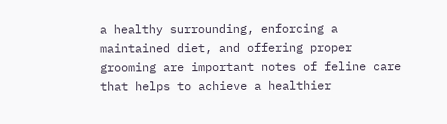a healthy surrounding, enforcing a maintained diet, and offering proper grooming are important notes of feline care that helps to achieve a healthier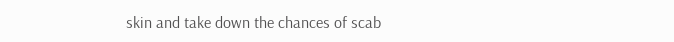skin and take down the chances of scab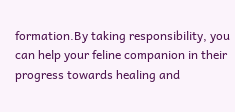formation.By taking responsibility, you can help your feline companion in their progress towards healing and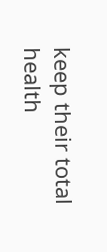keep their total health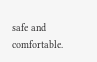safe and comfortable.